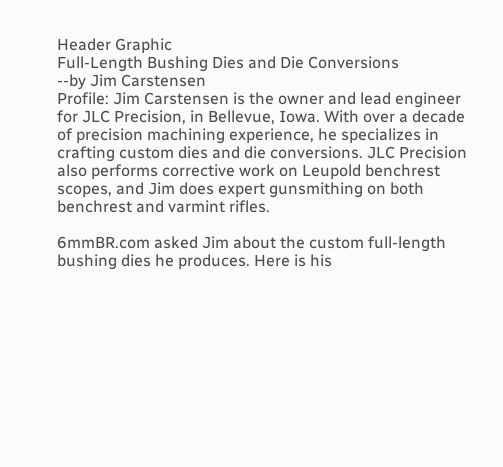Header Graphic
Full-Length Bushing Dies and Die Conversions
--by Jim Carstensen
Profile: Jim Carstensen is the owner and lead engineer for JLC Precision, in Bellevue, Iowa. With over a decade of precision machining experience, he specializes in crafting custom dies and die conversions. JLC Precision also performs corrective work on Leupold benchrest scopes, and Jim does expert gunsmithing on both benchrest and varmint rifles.

6mmBR.com asked Jim about the custom full-length bushing dies he produces. Here is his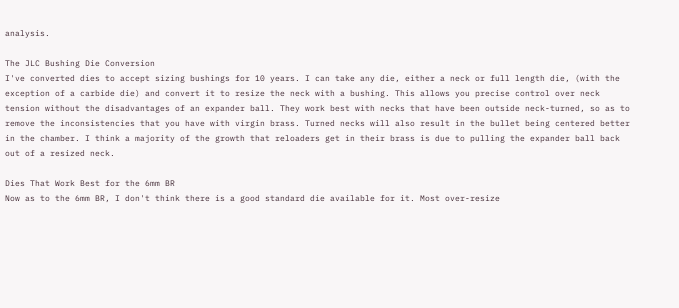analysis.

The JLC Bushing Die Conversion
I've converted dies to accept sizing bushings for 10 years. I can take any die, either a neck or full length die, (with the exception of a carbide die) and convert it to resize the neck with a bushing. This allows you precise control over neck tension without the disadvantages of an expander ball. They work best with necks that have been outside neck-turned, so as to remove the inconsistencies that you have with virgin brass. Turned necks will also result in the bullet being centered better in the chamber. I think a majority of the growth that reloaders get in their brass is due to pulling the expander ball back out of a resized neck.

Dies That Work Best for the 6mm BR
Now as to the 6mm BR, I don't think there is a good standard die available for it. Most over-resize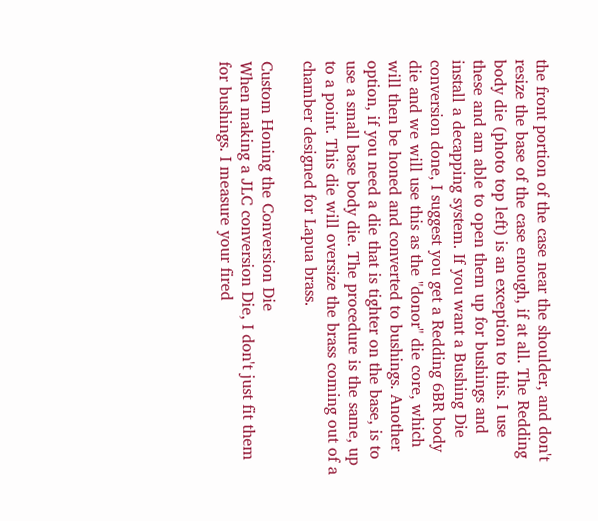the front portion of the case near the shoulder, and don't resize the base of the case enough, if at all. The Redding body die (photo top left) is an exception to this. I use these and am able to open them up for bushings and install a decapping system. If you want a Bushing Die conversion done, I suggest you get a Redding 6BR body die and we will use this as the "donor" die core, which will then be honed and converted to bushings. Another option, if you need a die that is tighter on the base, is to use a small base body die. The procedure is the same, up to a point. This die will oversize the brass coming out of a chamber designed for Lapua brass.

Custom Honing the Conversion Die
When making a JLC conversion Die, I don't just fit them for bushings. I measure your fired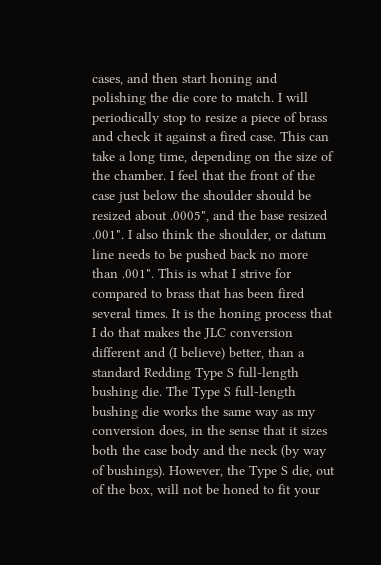cases, and then start honing and polishing the die core to match. I will periodically stop to resize a piece of brass and check it against a fired case. This can take a long time, depending on the size of the chamber. I feel that the front of the case just below the shoulder should be resized about .0005", and the base resized .001". I also think the shoulder, or datum line needs to be pushed back no more than .001". This is what I strive for compared to brass that has been fired several times. It is the honing process that I do that makes the JLC conversion different and (I believe) better, than a standard Redding Type S full-length bushing die. The Type S full-length bushing die works the same way as my conversion does, in the sense that it sizes both the case body and the neck (by way of bushings). However, the Type S die, out of the box, will not be honed to fit your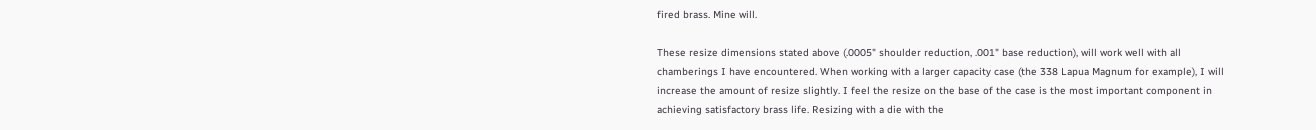fired brass. Mine will.

These resize dimensions stated above (.0005" shoulder reduction, .001" base reduction), will work well with all chamberings I have encountered. When working with a larger capacity case (the 338 Lapua Magnum for example), I will increase the amount of resize slightly. I feel the resize on the base of the case is the most important component in achieving satisfactory brass life. Resizing with a die with the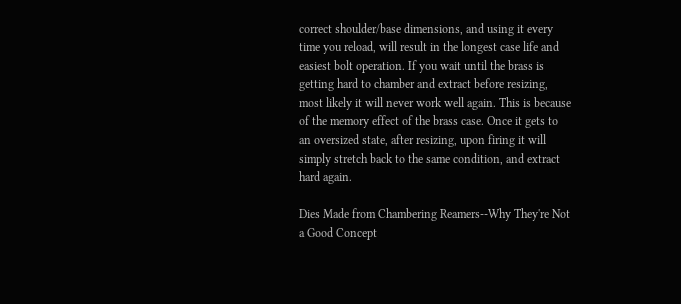correct shoulder/base dimensions, and using it every time you reload, will result in the longest case life and easiest bolt operation. If you wait until the brass is getting hard to chamber and extract before resizing, most likely it will never work well again. This is because of the memory effect of the brass case. Once it gets to an oversized state, after resizing, upon firing it will simply stretch back to the same condition, and extract hard again.

Dies Made from Chambering Reamers--Why They're Not a Good Concept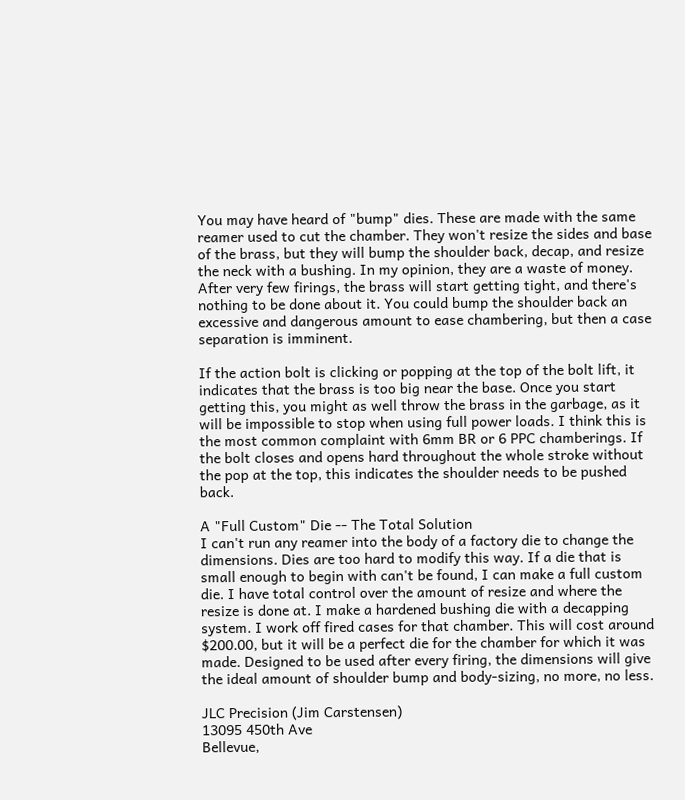You may have heard of "bump" dies. These are made with the same reamer used to cut the chamber. They won't resize the sides and base of the brass, but they will bump the shoulder back, decap, and resize the neck with a bushing. In my opinion, they are a waste of money. After very few firings, the brass will start getting tight, and there's nothing to be done about it. You could bump the shoulder back an excessive and dangerous amount to ease chambering, but then a case separation is imminent.

If the action bolt is clicking or popping at the top of the bolt lift, it indicates that the brass is too big near the base. Once you start getting this, you might as well throw the brass in the garbage, as it will be impossible to stop when using full power loads. I think this is the most common complaint with 6mm BR or 6 PPC chamberings. If the bolt closes and opens hard throughout the whole stroke without the pop at the top, this indicates the shoulder needs to be pushed back.

A "Full Custom" Die -- The Total Solution
I can't run any reamer into the body of a factory die to change the dimensions. Dies are too hard to modify this way. If a die that is small enough to begin with can't be found, I can make a full custom die. I have total control over the amount of resize and where the resize is done at. I make a hardened bushing die with a decapping system. I work off fired cases for that chamber. This will cost around $200.00, but it will be a perfect die for the chamber for which it was made. Designed to be used after every firing, the dimensions will give the ideal amount of shoulder bump and body-sizing, no more, no less.

JLC Precision (Jim Carstensen)
13095 450th Ave
Bellevue,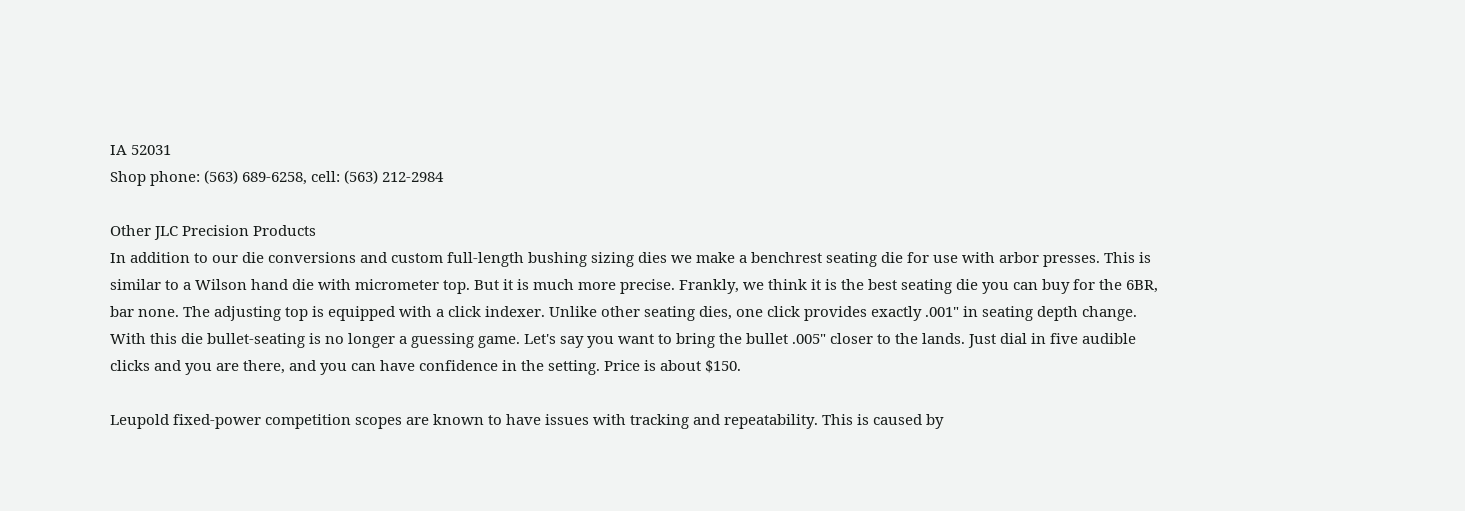IA 52031
Shop phone: (563) 689-6258, cell: (563) 212-2984

Other JLC Precision Products
In addition to our die conversions and custom full-length bushing sizing dies we make a benchrest seating die for use with arbor presses. This is similar to a Wilson hand die with micrometer top. But it is much more precise. Frankly, we think it is the best seating die you can buy for the 6BR, bar none. The adjusting top is equipped with a click indexer. Unlike other seating dies, one click provides exactly .001" in seating depth change. With this die bullet-seating is no longer a guessing game. Let's say you want to bring the bullet .005" closer to the lands. Just dial in five audible clicks and you are there, and you can have confidence in the setting. Price is about $150.

Leupold fixed-power competition scopes are known to have issues with tracking and repeatability. This is caused by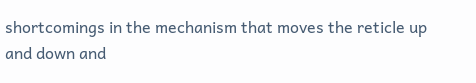shortcomings in the mechanism that moves the reticle up and down and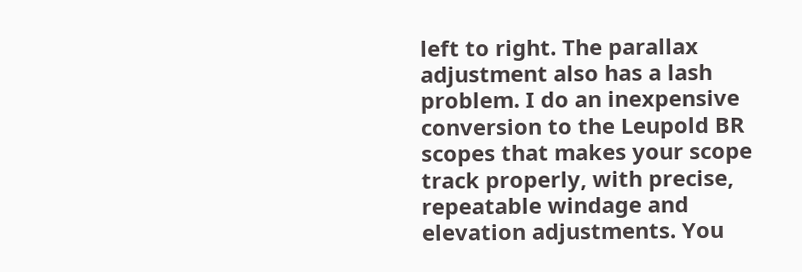left to right. The parallax adjustment also has a lash problem. I do an inexpensive conversion to the Leupold BR scopes that makes your scope track properly, with precise, repeatable windage and elevation adjustments. You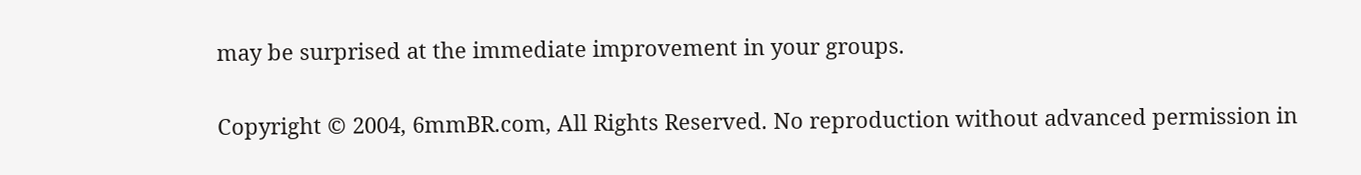may be surprised at the immediate improvement in your groups.

Copyright © 2004, 6mmBR.com, All Rights Reserved. No reproduction without advanced permission in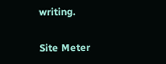writing.

Site Meter